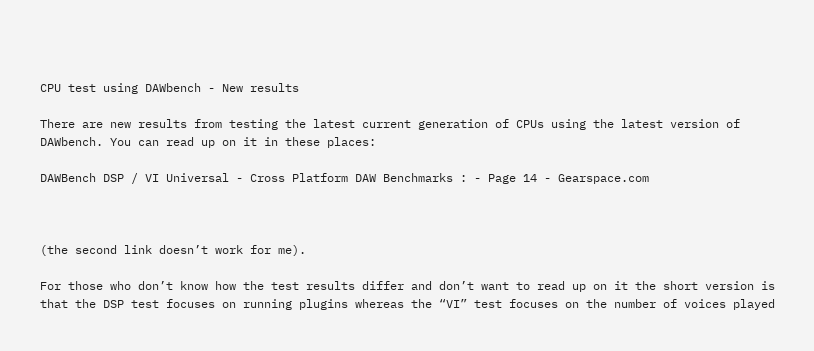CPU test using DAWbench - New results

There are new results from testing the latest current generation of CPUs using the latest version of DAWbench. You can read up on it in these places:

DAWBench DSP / VI Universal - Cross Platform DAW Benchmarks : - Page 14 - Gearspace.com



(the second link doesn’t work for me).

For those who don’t know how the test results differ and don’t want to read up on it the short version is that the DSP test focuses on running plugins whereas the “VI” test focuses on the number of voices played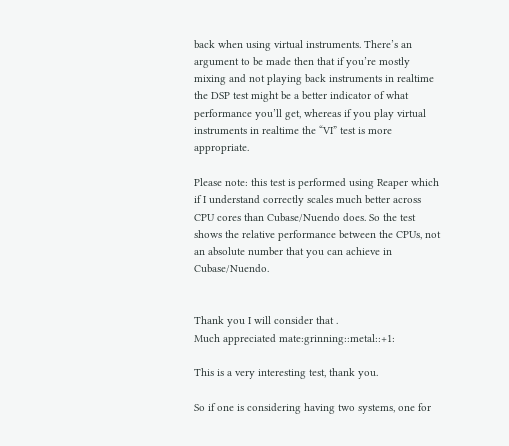back when using virtual instruments. There’s an argument to be made then that if you’re mostly mixing and not playing back instruments in realtime the DSP test might be a better indicator of what performance you’ll get, whereas if you play virtual instruments in realtime the “VI” test is more appropriate.

Please note: this test is performed using Reaper which if I understand correctly scales much better across CPU cores than Cubase/Nuendo does. So the test shows the relative performance between the CPUs, not an absolute number that you can achieve in Cubase/Nuendo.


Thank you I will consider that .
Much appreciated mate:grinning::metal::+1:

This is a very interesting test, thank you.

So if one is considering having two systems, one for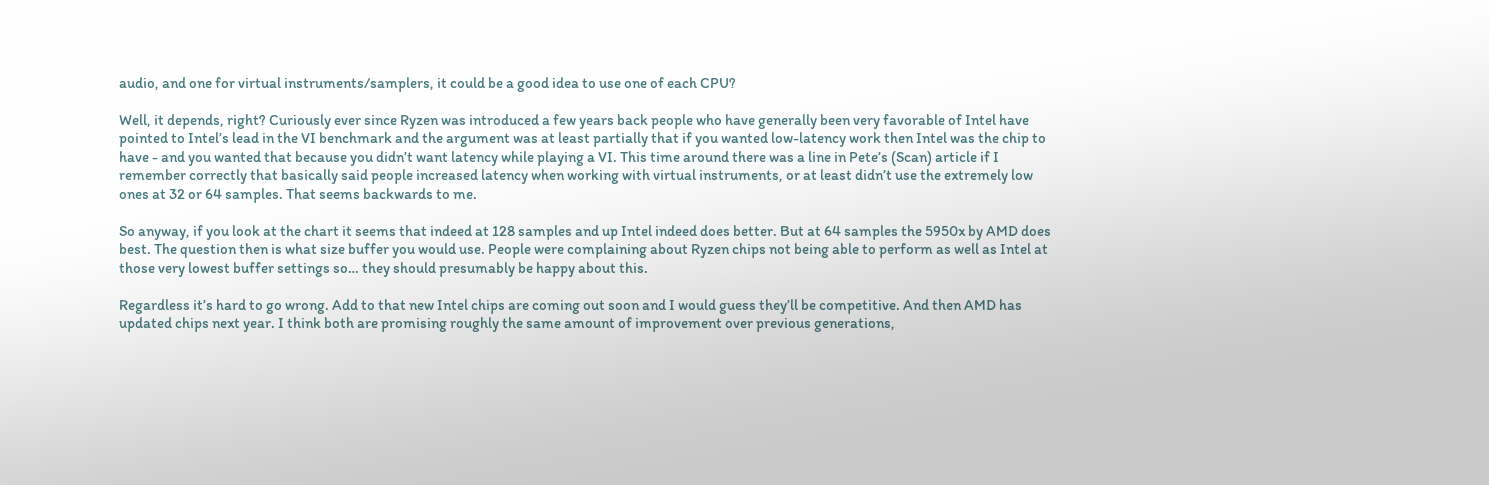audio, and one for virtual instruments/samplers, it could be a good idea to use one of each CPU?

Well, it depends, right? Curiously ever since Ryzen was introduced a few years back people who have generally been very favorable of Intel have pointed to Intel’s lead in the VI benchmark and the argument was at least partially that if you wanted low-latency work then Intel was the chip to have - and you wanted that because you didn’t want latency while playing a VI. This time around there was a line in Pete’s (Scan) article if I remember correctly that basically said people increased latency when working with virtual instruments, or at least didn’t use the extremely low ones at 32 or 64 samples. That seems backwards to me.

So anyway, if you look at the chart it seems that indeed at 128 samples and up Intel indeed does better. But at 64 samples the 5950x by AMD does best. The question then is what size buffer you would use. People were complaining about Ryzen chips not being able to perform as well as Intel at those very lowest buffer settings so… they should presumably be happy about this.

Regardless it’s hard to go wrong. Add to that new Intel chips are coming out soon and I would guess they’ll be competitive. And then AMD has updated chips next year. I think both are promising roughly the same amount of improvement over previous generations,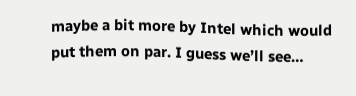maybe a bit more by Intel which would put them on par. I guess we’ll see…